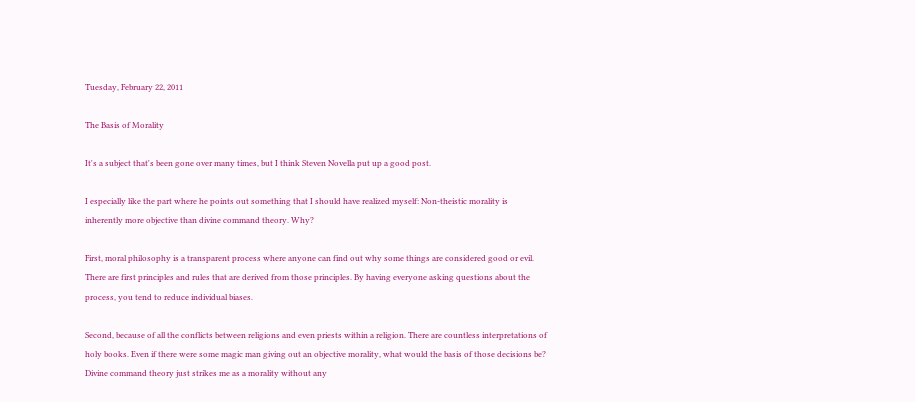Tuesday, February 22, 2011

The Basis of Morality

It's a subject that's been gone over many times, but I think Steven Novella put up a good post.

I especially like the part where he points out something that I should have realized myself: Non-theistic morality is inherently more objective than divine command theory. Why?

First, moral philosophy is a transparent process where anyone can find out why some things are considered good or evil. There are first principles and rules that are derived from those principles. By having everyone asking questions about the process, you tend to reduce individual biases.

Second, because of all the conflicts between religions and even priests within a religion. There are countless interpretations of holy books. Even if there were some magic man giving out an objective morality, what would the basis of those decisions be? Divine command theory just strikes me as a morality without any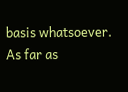basis whatsoever. As far as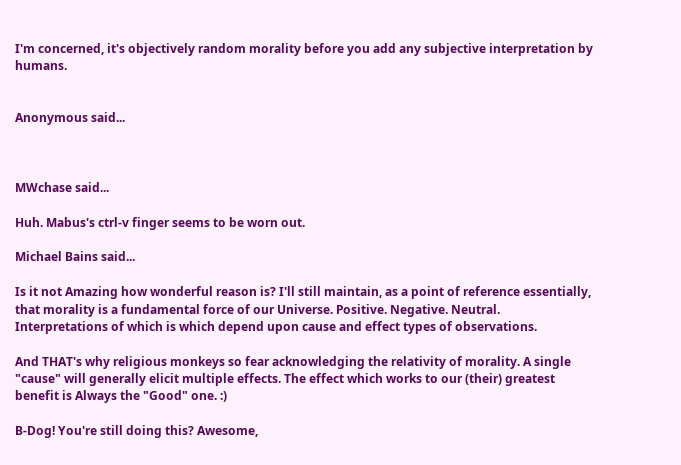I'm concerned, it's objectively random morality before you add any subjective interpretation by humans.


Anonymous said...



MWchase said...

Huh. Mabus's ctrl-v finger seems to be worn out.

Michael Bains said...

Is it not Amazing how wonderful reason is? I'll still maintain, as a point of reference essentially, that morality is a fundamental force of our Universe. Positive. Negative. Neutral. Interpretations of which is which depend upon cause and effect types of observations.

And THAT's why religious monkeys so fear acknowledging the relativity of morality. A single "cause" will generally elicit multiple effects. The effect which works to our (their) greatest benefit is Always the "Good" one. :)

B-Dog! You're still doing this? Awesome,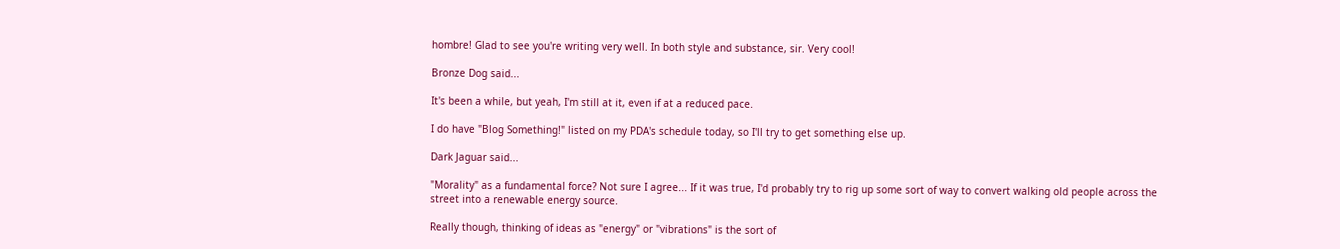hombre! Glad to see you're writing very well. In both style and substance, sir. Very cool!

Bronze Dog said...

It's been a while, but yeah, I'm still at it, even if at a reduced pace.

I do have "Blog Something!" listed on my PDA's schedule today, so I'll try to get something else up.

Dark Jaguar said...

"Morality" as a fundamental force? Not sure I agree... If it was true, I'd probably try to rig up some sort of way to convert walking old people across the street into a renewable energy source.

Really though, thinking of ideas as "energy" or "vibrations" is the sort of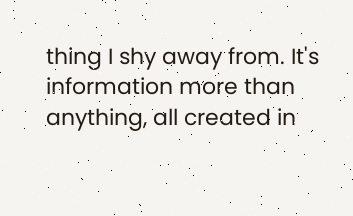thing I shy away from. It's information more than anything, all created in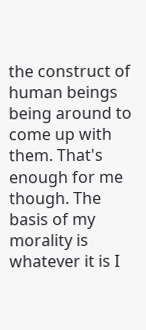the construct of human beings being around to come up with them. That's enough for me though. The basis of my morality is whatever it is I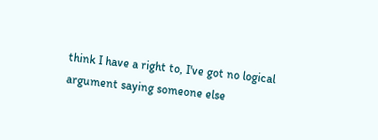think I have a right to, I've got no logical argument saying someone else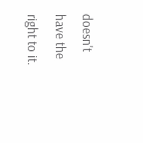doesn't have the right to it.